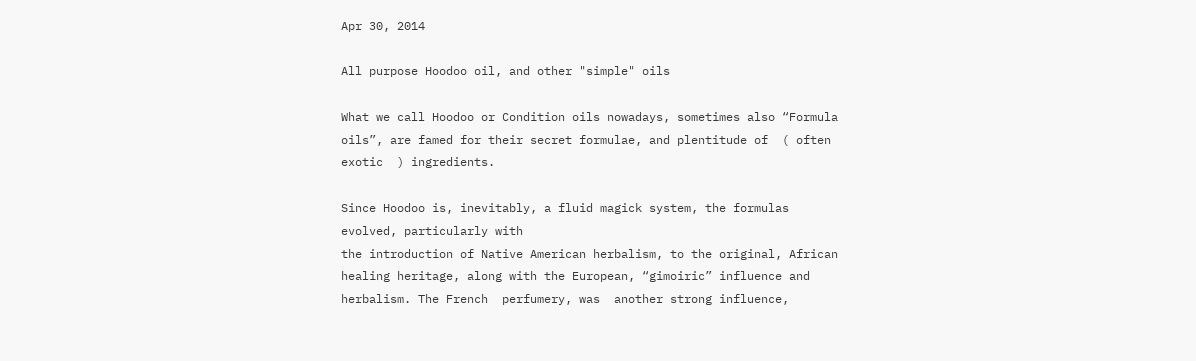Apr 30, 2014

All purpose Hoodoo oil, and other "simple" oils

What we call Hoodoo or Condition oils nowadays, sometimes also “Formula oils”, are famed for their secret formulae, and plentitude of  ( often exotic  ) ingredients.

Since Hoodoo is, inevitably, a fluid magick system, the formulas  evolved, particularly with
the introduction of Native American herbalism, to the original, African healing heritage, along with the European, “gimoiric” influence and herbalism. The French  perfumery, was  another strong influence,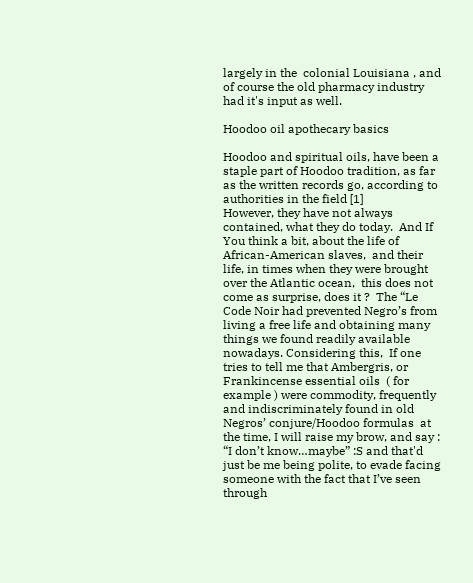largely in the  colonial Louisiana , and of course the old pharmacy industry had it's input as well.

Hoodoo oil apothecary basics

Hoodoo and spiritual oils, have been a staple part of Hoodoo tradition, as far as the written records go, according to authorities in the field [1]
However, they have not always contained, what they do today.  And If You think a bit, about the life of African-American slaves,  and their life, in times when they were brought over the Atlantic ocean,  this does not come as surprise, does it ?  The “Le Code Noir had prevented Negro’s from living a free life and obtaining many things we found readily available nowadays. Considering this,  If one tries to tell me that Ambergris, or Frankincense essential oils  ( for example ) were commodity, frequently and indiscriminately found in old Negros’ conjure/Hoodoo formulas  at  the time, I will raise my brow, and say : “I don’t know…maybe” :S and that'd just be me being polite, to evade facing someone with the fact that I’ve seen through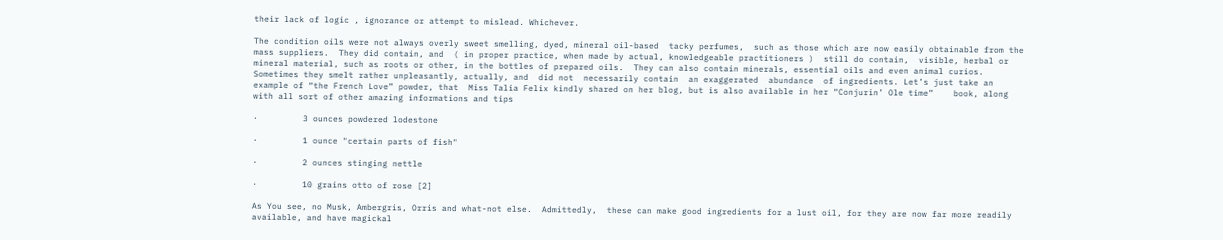their lack of logic , ignorance or attempt to mislead. Whichever.

The condition oils were not always overly sweet smelling, dyed, mineral oil-based  tacky perfumes,  such as those which are now easily obtainable from the mass suppliers.  They did contain, and  ( in proper practice, when made by actual, knowledgeable practitioners )  still do contain,  visible, herbal or mineral material, such as roots or other, in the bottles of prepared oils.  They can also contain minerals, essential oils and even animal curios.  Sometimes they smelt rather unpleasantly, actually, and  did not  necessarily contain  an exaggerated  abundance  of ingredients. Let’s just take an example of “the French Love” powder, that  Miss Talia Felix kindly shared on her blog, but is also available in her “Conjurin’ Ole time”    book, along with all sort of other amazing informations and tips

·         3 ounces powdered lodestone

·         1 ounce "certain parts of fish"

·         2 ounces stinging nettle

·         10 grains otto of rose [2]

As You see, no Musk, Ambergris, Orris and what-not else.  Admittedly,  these can make good ingredients for a lust oil, for they are now far more readily available, and have magickal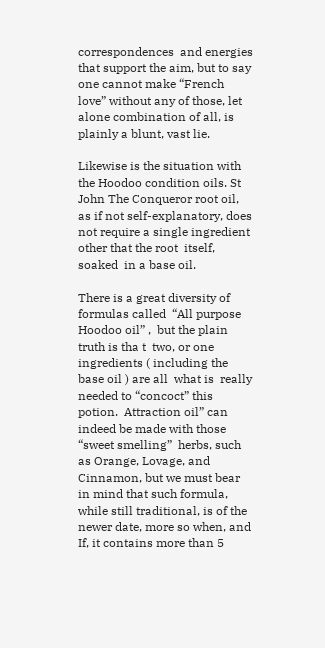correspondences  and energies that support the aim, but to say one cannot make “French love” without any of those, let alone combination of all, is plainly a blunt, vast lie.

Likewise is the situation with the Hoodoo condition oils. St John The Conqueror root oil, as if not self-explanatory, does not require a single ingredient other that the root  itself, soaked  in a base oil.

There is a great diversity of formulas called  “All purpose Hoodoo oil” ,  but the plain truth is tha t  two, or one ingredients ( including the base oil ) are all  what is  really needed to “concoct” this potion.  Attraction oil” can indeed be made with those “sweet smelling”  herbs, such as Orange, Lovage, and Cinnamon, but we must bear in mind that such formula, while still traditional, is of the newer date, more so when, and If, it contains more than 5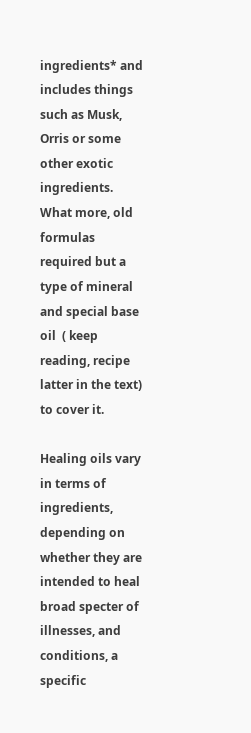ingredients* and includes things such as Musk, Orris or some other exotic ingredients.  What more, old formulas required but a type of mineral and special base  oil  ( keep reading, recipe latter in the text) to cover it.

Healing oils vary in terms of ingredients, depending on whether they are intended to heal broad specter of illnesses, and conditions, a specific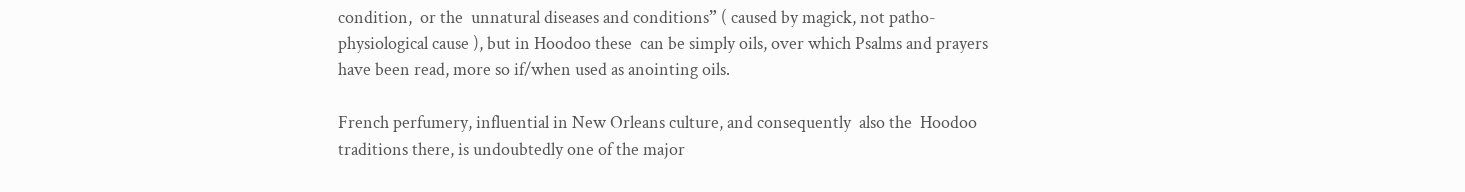condition,  or the  unnatural diseases and conditions” ( caused by magick, not patho-physiological cause ), but in Hoodoo these  can be simply oils, over which Psalms and prayers have been read, more so if/when used as anointing oils.

French perfumery, influential in New Orleans culture, and consequently  also the  Hoodoo traditions there, is undoubtedly one of the major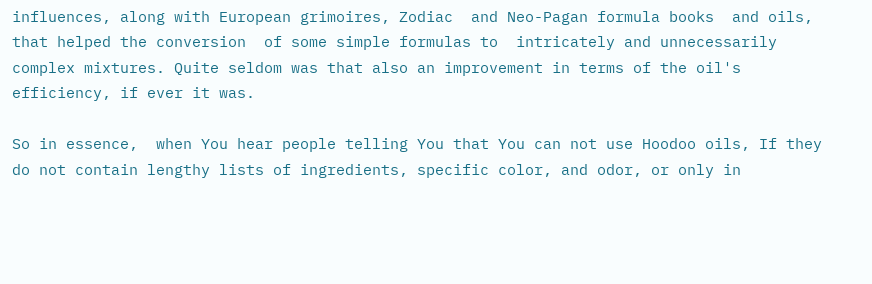influences, along with European grimoires, Zodiac  and Neo-Pagan formula books  and oils, that helped the conversion  of some simple formulas to  intricately and unnecessarily complex mixtures. Quite seldom was that also an improvement in terms of the oil's efficiency, if ever it was.

So in essence,  when You hear people telling You that You can not use Hoodoo oils, If they do not contain lengthy lists of ingredients, specific color, and odor, or only in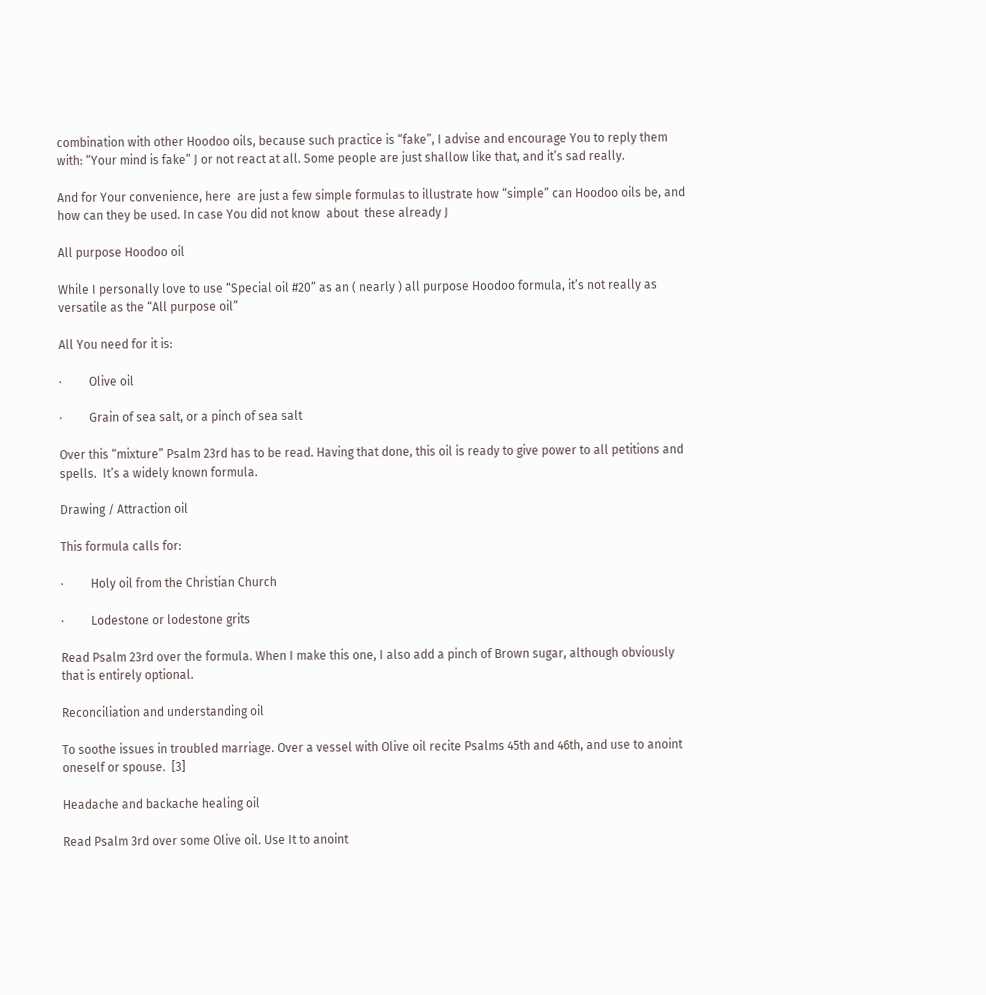combination with other Hoodoo oils, because such practice is “fake”, I advise and encourage You to reply them with: “Your mind is fake” J or not react at all. Some people are just shallow like that, and it’s sad really.

And for Your convenience, here  are just a few simple formulas to illustrate how “simple” can Hoodoo oils be, and how can they be used. In case You did not know  about  these already J

All purpose Hoodoo oil

While I personally love to use “Special oil #20” as an ( nearly ) all purpose Hoodoo formula, it’s not really as versatile as the “All purpose oil”

All You need for it is:

·         Olive oil

·         Grain of sea salt, or a pinch of sea salt

Over this “mixture” Psalm 23rd has to be read. Having that done, this oil is ready to give power to all petitions and spells.  It’s a widely known formula.

Drawing / Attraction oil

This formula calls for:

·         Holy oil from the Christian Church

·         Lodestone or lodestone grits

Read Psalm 23rd over the formula. When I make this one, I also add a pinch of Brown sugar, although obviously that is entirely optional.

Reconciliation and understanding oil

To soothe issues in troubled marriage. Over a vessel with Olive oil recite Psalms 45th and 46th, and use to anoint oneself or spouse.  [3]

Headache and backache healing oil

Read Psalm 3rd over some Olive oil. Use It to anoint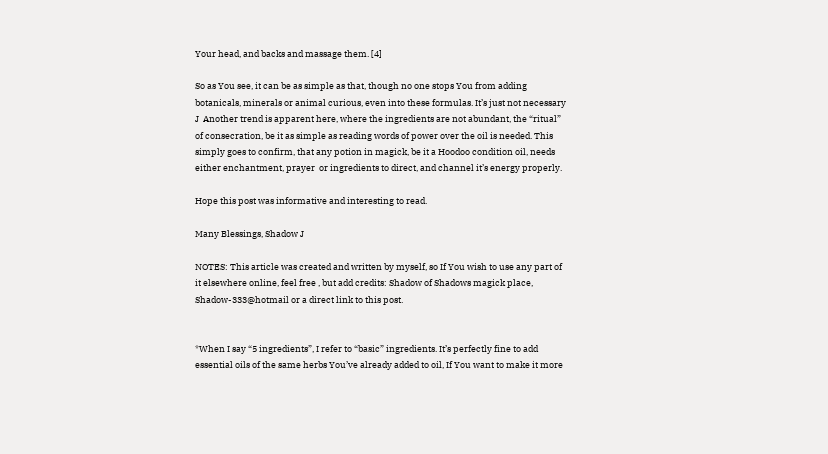Your head, and backs and massage them. [4]

So as You see, it can be as simple as that, though no one stops You from adding botanicals, minerals or animal curious, even into these formulas. It’s just not necessary J  Another trend is apparent here, where the ingredients are not abundant, the “ritual” of consecration, be it as simple as reading words of power over the oil is needed. This simply goes to confirm, that any potion in magick, be it a Hoodoo condition oil, needs either enchantment, prayer  or ingredients to direct, and channel it’s energy properly.

Hope this post was informative and interesting to read.

Many Blessings, Shadow J

NOTES: This article was created and written by myself, so If You wish to use any part of it elsewhere online, feel free , but add credits: Shadow of Shadows magick place, Shadow-333@hotmail or a direct link to this post.


*When I say “5 ingredients”, I refer to “basic” ingredients. It’s perfectly fine to add essential oils of the same herbs You’ve already added to oil, If You want to make it more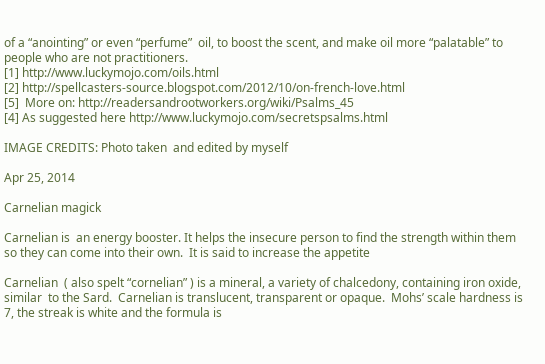of a “anointing” or even “perfume”  oil, to boost the scent, and make oil more “palatable” to people who are not practitioners.
[1] http://www.luckymojo.com/oils.html
[2] http://spellcasters-source.blogspot.com/2012/10/on-french-love.html
[5]  More on: http://readersandrootworkers.org/wiki/Psalms_45
[4] As suggested here http://www.luckymojo.com/secretspsalms.html

IMAGE CREDITS: Photo taken  and edited by myself

Apr 25, 2014

Carnelian magick

Carnelian is  an energy booster. It helps the insecure person to find the strength within them so they can come into their own.  It is said to increase the appetite

Carnelian  ( also spelt “cornelian” ) is a mineral, a variety of chalcedony, containing iron oxide, similar  to the Sard.  Carnelian is translucent, transparent or opaque.  Mohs’ scale hardness is 7, the streak is white and the formula is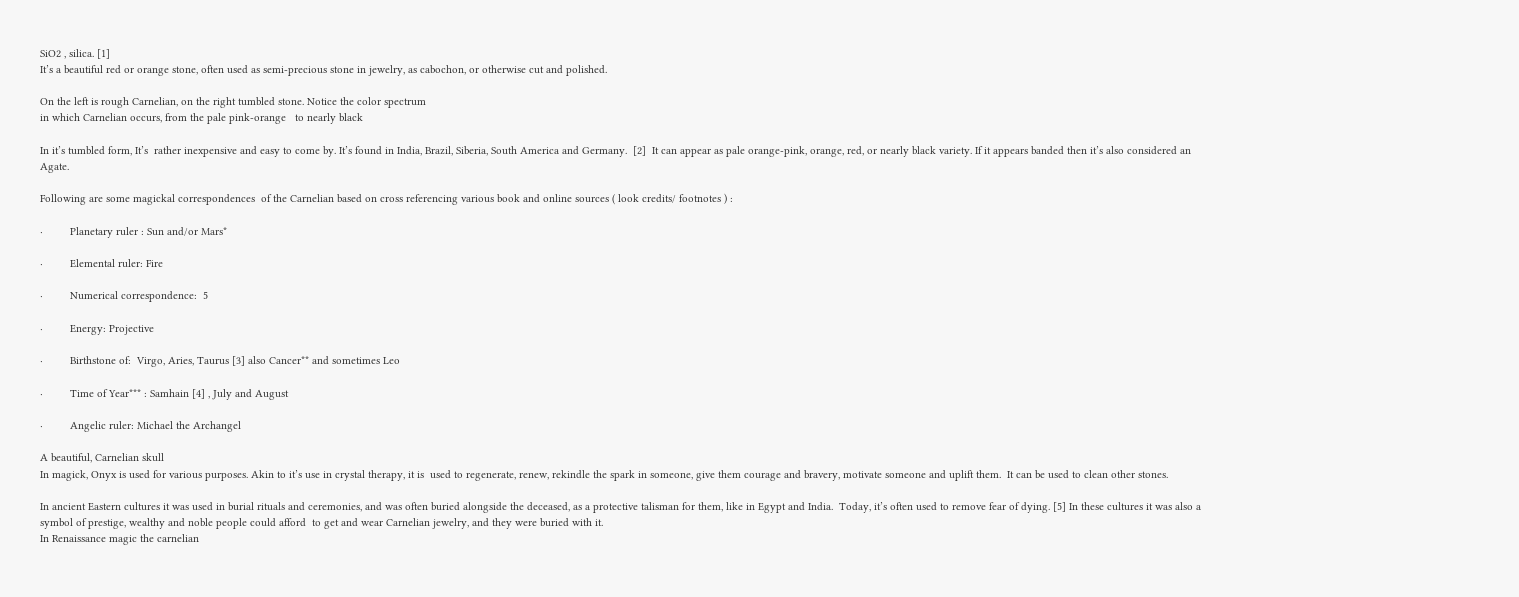SiO2 , silica. [1]
It’s a beautiful red or orange stone, often used as semi-precious stone in jewelry, as cabochon, or otherwise cut and polished.

On the left is rough Carnelian, on the right tumbled stone. Notice the color spectrum
in which Carnelian occurs, from the pale pink-orange   to nearly black

In it’s tumbled form, It’s  rather inexpensive and easy to come by. It’s found in India, Brazil, Siberia, South America and Germany.  [2]  It can appear as pale orange-pink, orange, red, or nearly black variety. If it appears banded then it’s also considered an Agate.

Following are some magickal correspondences  of the Carnelian based on cross referencing various book and online sources ( look credits/ footnotes ) :

·         Planetary ruler : Sun and/or Mars*

·         Elemental ruler: Fire

·         Numerical correspondence:  5

·         Energy: Projective

·         Birthstone of:  Virgo, Aries, Taurus [3] also Cancer** and sometimes Leo

·         Time of Year*** : Samhain [4] , July and August

·         Angelic ruler: Michael the Archangel

A beautiful, Carnelian skull
In magick, Onyx is used for various purposes. Akin to it’s use in crystal therapy, it is  used to regenerate, renew, rekindle the spark in someone, give them courage and bravery, motivate someone and uplift them.  It can be used to clean other stones.

In ancient Eastern cultures it was used in burial rituals and ceremonies, and was often buried alongside the deceased, as a protective talisman for them, like in Egypt and India.  Today, it’s often used to remove fear of dying. [5] In these cultures it was also a symbol of prestige, wealthy and noble people could afford  to get and wear Carnelian jewelry, and they were buried with it.
In Renaissance magic the carnelian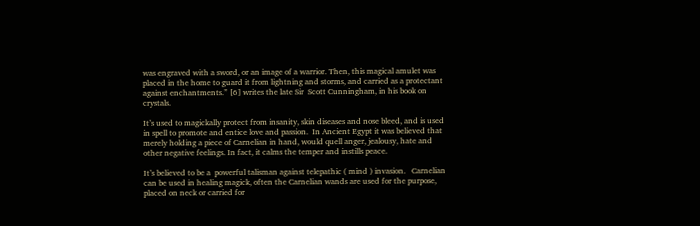was engraved with a sword, or an image of a warrior. Then, this magical amulet was placed in the home to guard it from lightning and storms, and carried as a protectant against enchantments.” [6] writes the late Sir  Scott Cunningham, in his book on crystals.

It’s used to magickally protect from insanity, skin diseases and nose bleed, and is used in spell to promote and entice love and passion.  In Ancient Egypt it was believed that merely holding a piece of Carnelian in hand, would quell anger, jealousy, hate and other negative feelings. In fact, it calms the temper and instills peace.

It’s believed to be a  powerful talisman against telepathic ( mind ) invasion.   Carnelian can be used in healing magick, often the Carnelian wands are used for the purpose, placed on neck or carried for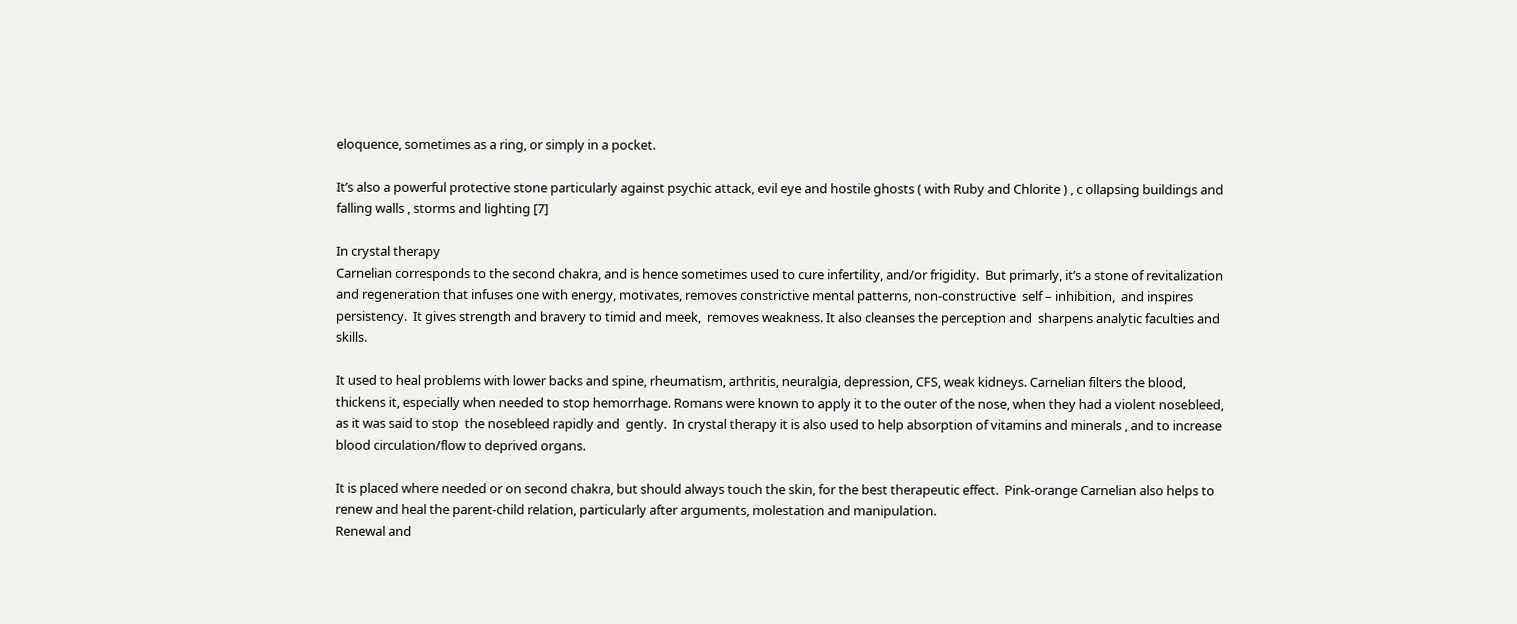eloquence, sometimes as a ring, or simply in a pocket.

It’s also a powerful protective stone particularly against psychic attack, evil eye and hostile ghosts ( with Ruby and Chlorite ) , c ollapsing buildings and falling walls , storms and lighting [7]

In crystal therapy
Carnelian corresponds to the second chakra, and is hence sometimes used to cure infertility, and/or frigidity.  But primarly, it’s a stone of revitalization and regeneration that infuses one with energy, motivates, removes constrictive mental patterns, non-constructive  self – inhibition,  and inspires persistency.  It gives strength and bravery to timid and meek,  removes weakness. It also cleanses the perception and  sharpens analytic faculties and skills.

It used to heal problems with lower backs and spine, rheumatism, arthritis, neuralgia, depression, CFS, weak kidneys. Carnelian filters the blood, thickens it, especially when needed to stop hemorrhage. Romans were known to apply it to the outer of the nose, when they had a violent nosebleed, as it was said to stop  the nosebleed rapidly and  gently.  In crystal therapy it is also used to help absorption of vitamins and minerals , and to increase blood circulation/flow to deprived organs.

It is placed where needed or on second chakra, but should always touch the skin, for the best therapeutic effect.  Pink-orange Carnelian also helps to renew and heal the parent-child relation, particularly after arguments, molestation and manipulation.
Renewal and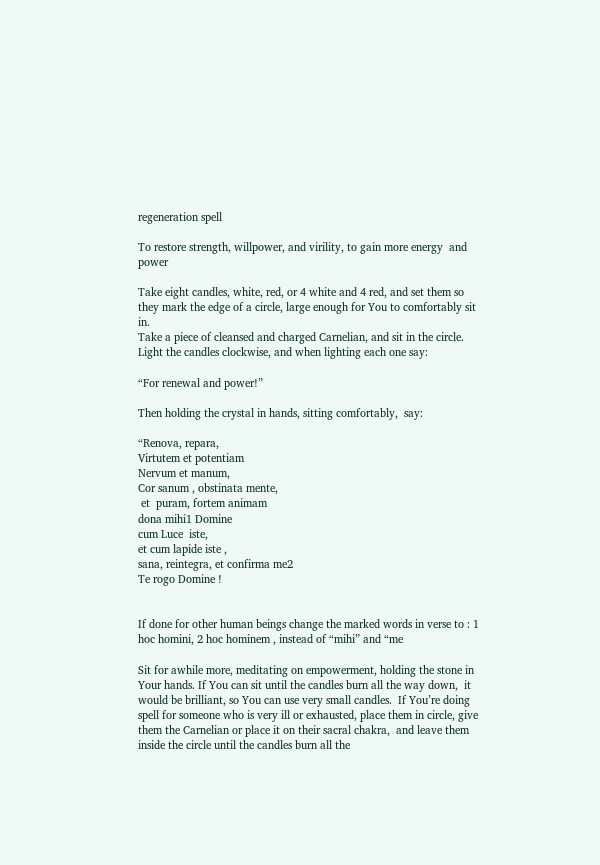regeneration spell

To restore strength, willpower, and virility, to gain more energy  and power

Take eight candles, white, red, or 4 white and 4 red, and set them so they mark the edge of a circle, large enough for You to comfortably sit in.
Take a piece of cleansed and charged Carnelian, and sit in the circle. Light the candles clockwise, and when lighting each one say:

“For renewal and power!”

Then holding the crystal in hands, sitting comfortably,  say:

“Renova, repara,
Virtutem et potentiam
Nervum et manum,
Cor sanum , obstinata mente,
 et  puram, fortem animam
dona mihi1 Domine
cum Luce  iste,
et cum lapide iste ,
sana, reintegra, et confirma me2
Te rogo Domine !


If done for other human beings change the marked words in verse to : 1 hoc homini, 2 hoc hominem , instead of “mihi” and “me

Sit for awhile more, meditating on empowerment, holding the stone in Your hands. If You can sit until the candles burn all the way down,  it would be brilliant, so You can use very small candles.  If You’re doing spell for someone who is very ill or exhausted, place them in circle, give them the Carnelian or place it on their sacral chakra,  and leave them inside the circle until the candles burn all the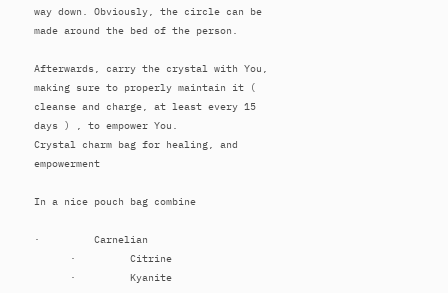way down. Obviously, the circle can be made around the bed of the person.

Afterwards, carry the crystal with You, making sure to properly maintain it ( cleanse and charge, at least every 15 days ) , to empower You.
Crystal charm bag for healing, and empowerment

In a nice pouch bag combine

·         Carnelian
      ·         Citrine
      ·         Kyanite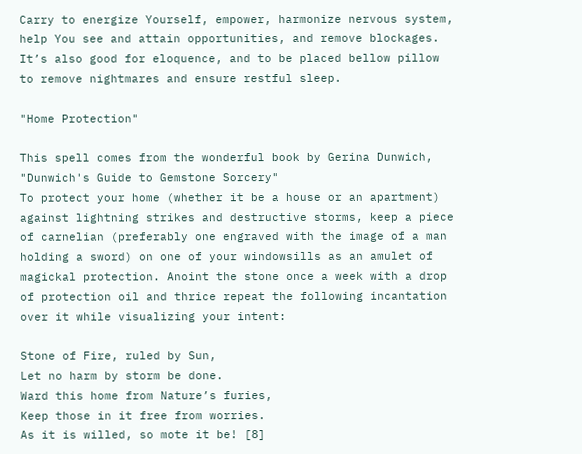Carry to energize Yourself, empower, harmonize nervous system,  help You see and attain opportunities, and remove blockages. It’s also good for eloquence, and to be placed bellow pillow to remove nightmares and ensure restful sleep.

"Home Protection"

This spell comes from the wonderful book by Gerina Dunwich, "Dunwich's Guide to Gemstone Sorcery"
To protect your home (whether it be a house or an apartment) against lightning strikes and destructive storms, keep a piece of carnelian (preferably one engraved with the image of a man holding a sword) on one of your windowsills as an amulet of magickal protection. Anoint the stone once a week with a drop of protection oil and thrice repeat the following incantation over it while visualizing your intent:

Stone of Fire, ruled by Sun,
Let no harm by storm be done.
Ward this home from Nature’s furies,
Keep those in it free from worries.
As it is willed, so mote it be! [8]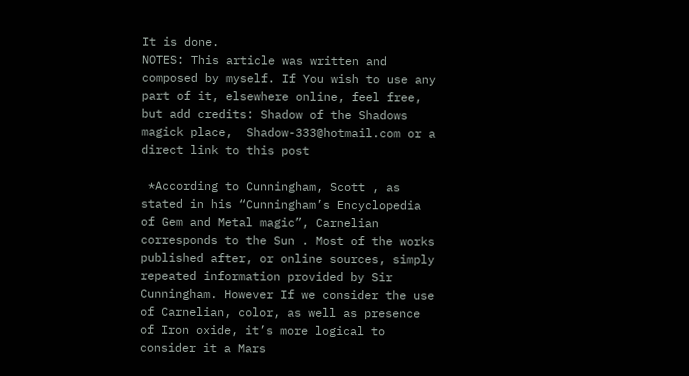It is done.
NOTES: This article was written and composed by myself. If You wish to use any part of it, elsewhere online, feel free, but add credits: Shadow of the Shadows magick place,  Shadow-333@hotmail.com or a direct link to this post

 *According to Cunningham, Scott , as stated in his “Cunningham’s Encyclopedia of Gem and Metal magic”, Carnelian corresponds to the Sun . Most of the works published after, or online sources, simply  repeated information provided by Sir Cunningham. However If we consider the use of Carnelian, color, as well as presence of Iron oxide, it’s more logical to consider it a Mars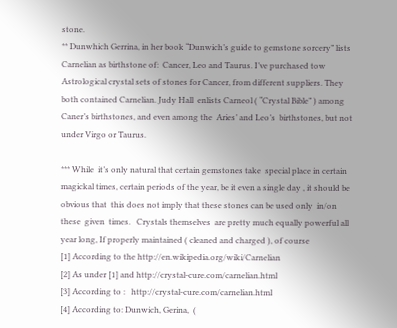stone.
** Dunwhich Gerrina, in her book “Dunwich’s guide to gemstone sorcery” lists Carnelian as birthstone of:  Cancer, Leo and Taurus. I’ve purchased tow Astrological crystal sets of stones for Cancer, from different suppliers. They both contained Carnelian. Judy Hall  enlists Carneol ( “Crystal Bible” ) among Caner’s birthstones, and even among the  Aries’ and Leo’s  birthstones, but not under Virgo or Taurus.

*** While  it’s only natural that certain gemstones take  special place in certain   magickal times, certain periods of the year, be it even a single day , it should be obvious that  this does not imply that these stones can be used only  in/on these  given  times.   Crystals themselves  are pretty much equally powerful all year long, If properly maintained ( cleaned and charged ), of course
[1] According to the http://en.wikipedia.org/wiki/Carnelian
[2] As under [1] and http://crystal-cure.com/carnelian.html
[3] According to :   http://crystal-cure.com/carnelian.html
[4] According to: Dunwich, Gerina,  (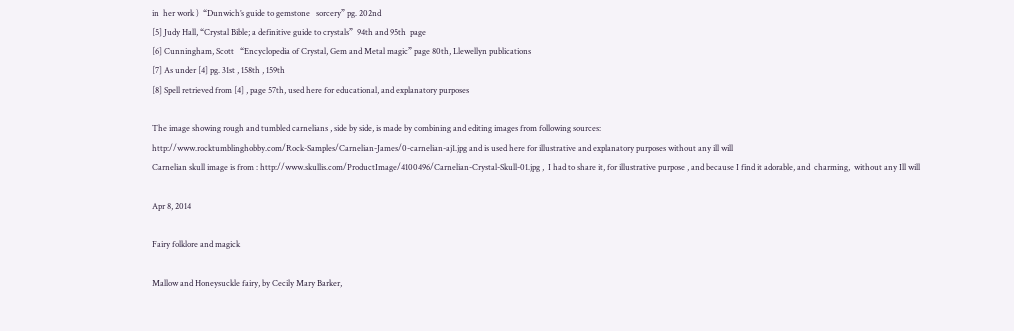in  her work )  “Dunwich’s guide to gemstone   sorcery” pg. 202nd
[5] Judy Hall, “Crystal Bible; a definitive guide to crystals”  94th and 95th  page
[6] Cunningham, Scott   “Encyclopedia of Crystal, Gem and Metal magic” page 80th, Llewellyn publications
[7] As under [4] pg. 31st , 158th , 159th
[8] Spell retrieved from [4] , page 57th, used here for educational, and explanatory purposes

The image showing rough and tumbled carnelians , side by side, is made by combining and editing images from following sources:
http://www.rocktumblinghobby.com/Rock-Samples/Carnelian-James/0-carnelian-aj1.jpg and is used here for illustrative and explanatory purposes without any ill will
Carnelian skull image is from : http://www.skullis.com/ProductImage/4100496/Carnelian-Crystal-Skull-01.jpg ,  I had to share it, for illustrative purpose , and because I find it adorable, and  charming,  without any Ill will

Apr 8, 2014

Fairy folklore and magick

Mallow and Honeysuckle fairy, by Cecily Mary Barker,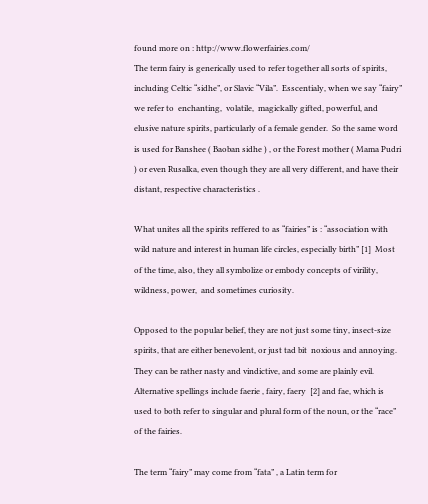found more on : http://www.flowerfairies.com/
The term fairy is generically used to refer together all sorts of spirits, including Celtic “sidhe”, or Slavic “Vila”.  Esscentialy, when we say “fairy” we refer to  enchanting,  volatile,  magickally gifted, powerful, and elusive nature spirits, particularly of a female gender.  So the same word is used for Banshee ( Baoban sidhe ) , or the Forest mother ( Mama Pudri ) or even Rusalka, even though they are all very different, and have their distant, respective characteristics .

What unites all the spirits reffered to as “fairies” is : “association with wild nature and interest in human life circles, especially birth” [1]  Most of the time, also, they all symbolize or embody concepts of virility, wildness, power,  and sometimes curiosity.

Opposed to the popular belief, they are not just some tiny, insect-size spirits, that are either benevolent, or just tad bit  noxious and annoying. They can be rather nasty and vindictive, and some are plainly evil. Alternative spellings include faerie , fairy, faery  [2] and fae, which is used to both refer to singular and plural form of the noun, or the “race” of the fairies.

The term “fairy” may come from “fata” , a Latin term for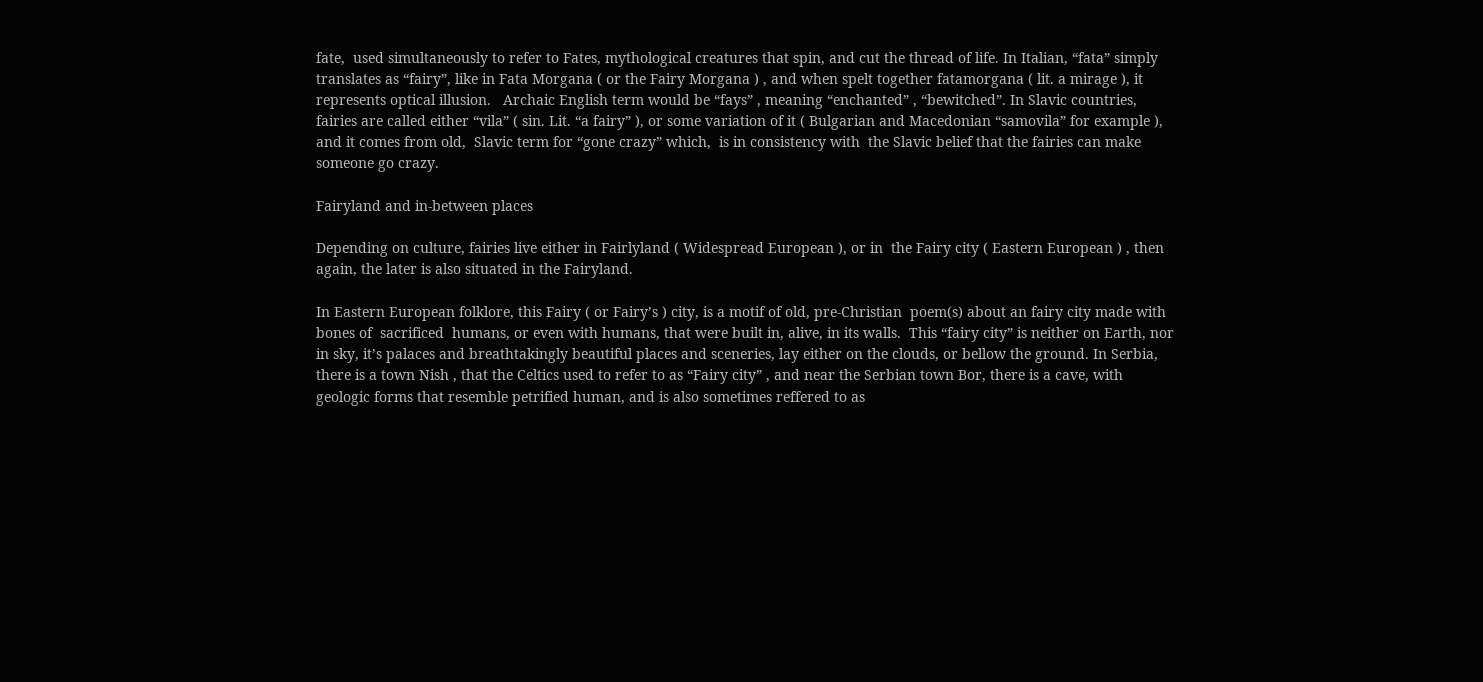fate,  used simultaneously to refer to Fates, mythological creatures that spin, and cut the thread of life. In Italian, “fata” simply translates as “fairy”, like in Fata Morgana ( or the Fairy Morgana ) , and when spelt together fatamorgana ( lit. a mirage ), it represents optical illusion.   Archaic English term would be “fays” , meaning “enchanted” , “bewitched”. In Slavic countries,  fairies are called either “vila” ( sin. Lit. “a fairy” ), or some variation of it ( Bulgarian and Macedonian “samovila” for example ), and it comes from old,  Slavic term for “gone crazy” which,  is in consistency with  the Slavic belief that the fairies can make someone go crazy.

Fairyland and in-between places

Depending on culture, fairies live either in Fairlyland ( Widespread European ), or in  the Fairy city ( Eastern European ) , then again, the later is also situated in the Fairyland.

In Eastern European folklore, this Fairy ( or Fairy’s ) city, is a motif of old, pre-Christian  poem(s) about an fairy city made with bones of  sacrificed  humans, or even with humans, that were built in, alive, in its walls.  This “fairy city” is neither on Earth, nor in sky, it’s palaces and breathtakingly beautiful places and sceneries, lay either on the clouds, or bellow the ground. In Serbia, there is a town Nish , that the Celtics used to refer to as “Fairy city” , and near the Serbian town Bor, there is a cave, with  geologic forms that resemble petrified human, and is also sometimes reffered to as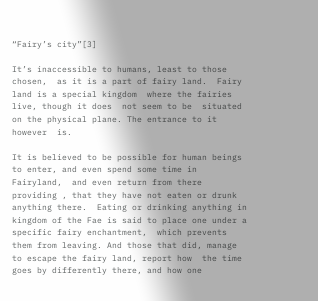“Fairy’s city”[3]

It’s inaccessible to humans, least to those chosen,  as it is a part of fairy land.  Fairy land is a special kingdom  where the fairies live, though it does  not seem to be  situated on the physical plane. The entrance to it however  is.

It is believed to be possible for human beings to enter, and even spend some time in Fairyland,  and even return from there providing , that they have not eaten or drunk anything there.  Eating or drinking anything in kingdom of the Fae is said to place one under a specific fairy enchantment,  which prevents them from leaving. And those that did, manage to escape the fairy land, report how  the time goes by differently there, and how one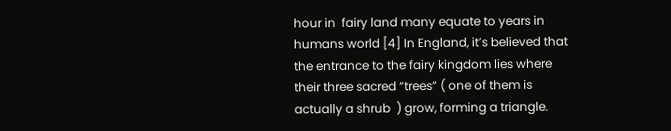hour in  fairy land many equate to years in humans world [4] In England, it’s believed that the entrance to the fairy kingdom lies where their three sacred “trees” ( one of them is  actually a shrub  ) grow, forming a triangle.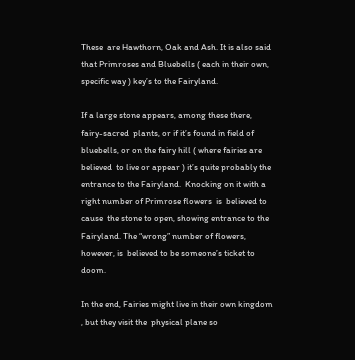These  are Hawthorn, Oak and Ash. It is also said that Primroses and Bluebells ( each in their own, specific way ) key’s to the Fairyland.

If a large stone appears, among these there,  fairy-sacred  plants, or if it’s found in field of bluebells, or on the fairy hill ( where fairies are believed  to live or appear ) it’s quite probably the entrance to the Fairyland.  Knocking on it with a right number of Primrose flowers  is  believed to cause  the stone to open, showing entrance to the Fairyland. The “wrong” number of flowers, however, is  believed to be someone’s ticket to doom.

In the end, Fairies might live in their own kingdom , but they visit the  physical plane so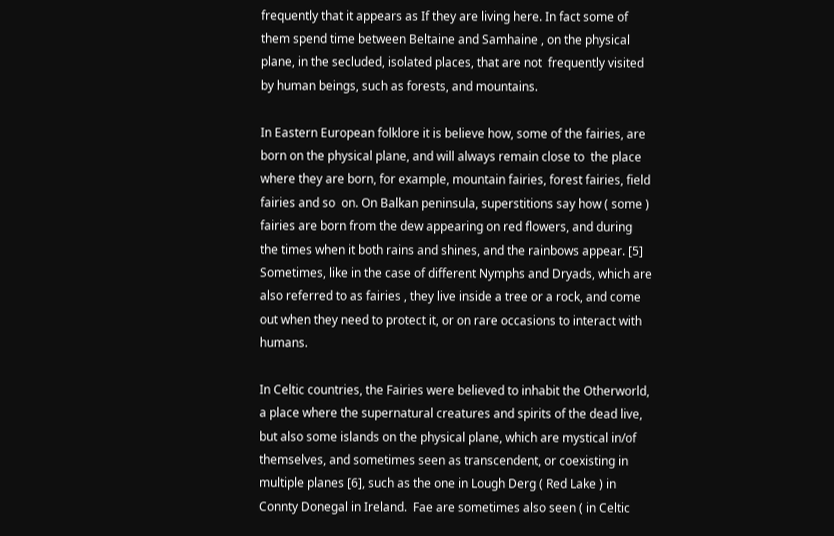frequently that it appears as If they are living here. In fact some of them spend time between Beltaine and Samhaine , on the physical plane, in the secluded, isolated places, that are not  frequently visited by human beings, such as forests, and mountains.

In Eastern European folklore it is believe how, some of the fairies, are born on the physical plane, and will always remain close to  the place where they are born, for example, mountain fairies, forest fairies, field fairies and so  on. On Balkan peninsula, superstitions say how ( some ) fairies are born from the dew appearing on red flowers, and during the times when it both rains and shines, and the rainbows appear. [5] Sometimes, like in the case of different Nymphs and Dryads, which are also referred to as fairies , they live inside a tree or a rock, and come out when they need to protect it, or on rare occasions to interact with humans.

In Celtic countries, the Fairies were believed to inhabit the Otherworld, a place where the supernatural creatures and spirits of the dead live, but also some islands on the physical plane, which are mystical in/of themselves, and sometimes seen as transcendent, or coexisting in   multiple planes [6], such as the one in Lough Derg ( Red Lake ) in Connty Donegal in Ireland.  Fae are sometimes also seen ( in Celtic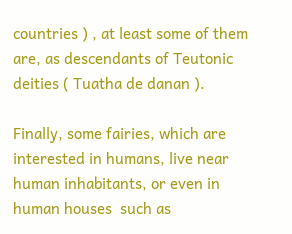countries ) , at least some of them are, as descendants of Teutonic deities ( Tuatha de danan ).

Finally, some fairies, which are interested in humans, live near human inhabitants, or even in human houses  such as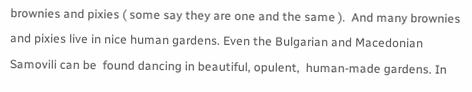brownies and pixies ( some say they are one and the same ).  And many brownies and pixies live in nice human gardens. Even the Bulgarian and Macedonian Samovili can be  found dancing in beautiful, opulent,  human-made gardens. In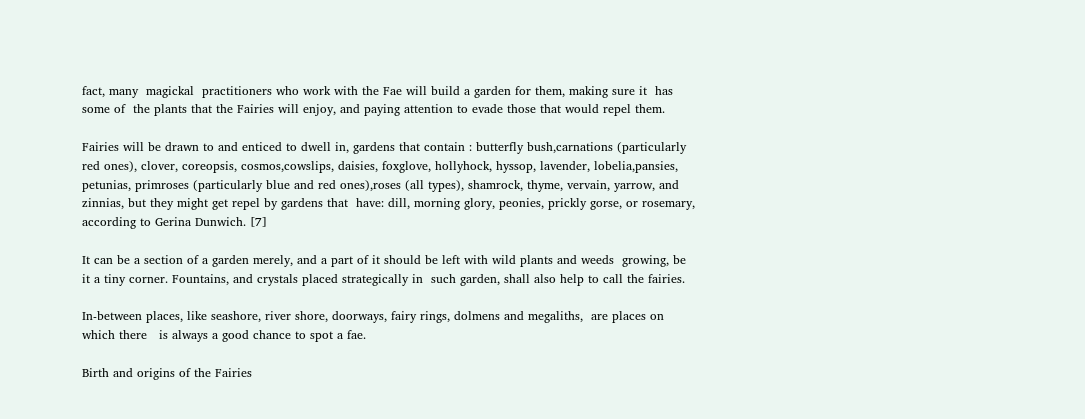fact, many  magickal  practitioners who work with the Fae will build a garden for them, making sure it  has some of  the plants that the Fairies will enjoy, and paying attention to evade those that would repel them.

Fairies will be drawn to and enticed to dwell in, gardens that contain : butterfly bush,carnations (particularly red ones), clover, coreopsis, cosmos,cowslips, daisies, foxglove, hollyhock, hyssop, lavender, lobelia,pansies, petunias, primroses (particularly blue and red ones),roses (all types), shamrock, thyme, vervain, yarrow, and zinnias, but they might get repel by gardens that  have: dill, morning glory, peonies, prickly gorse, or rosemary, according to Gerina Dunwich. [7]

It can be a section of a garden merely, and a part of it should be left with wild plants and weeds  growing, be it a tiny corner. Fountains, and crystals placed strategically in  such garden, shall also help to call the fairies.

In-between places, like seashore, river shore, doorways, fairy rings, dolmens and megaliths,  are places on which there   is always a good chance to spot a fae.

Birth and origins of the Fairies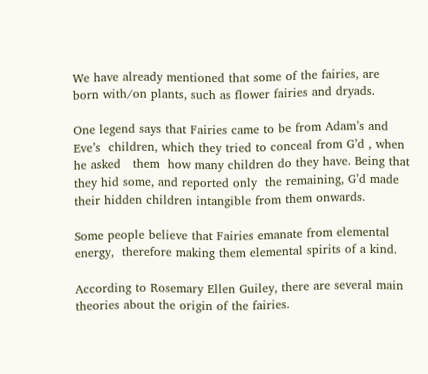We have already mentioned that some of the fairies, are born with/on plants, such as flower fairies and dryads.

One legend says that Fairies came to be from Adam’s and Eve’s  children, which they tried to conceal from G’d , when he asked   them  how many children do they have. Being that they hid some, and reported only  the remaining, G’d made their hidden children intangible from them onwards.

Some people believe that Fairies emanate from elemental energy,  therefore making them elemental spirits of a kind.

According to Rosemary Ellen Guiley, there are several main theories about the origin of the fairies.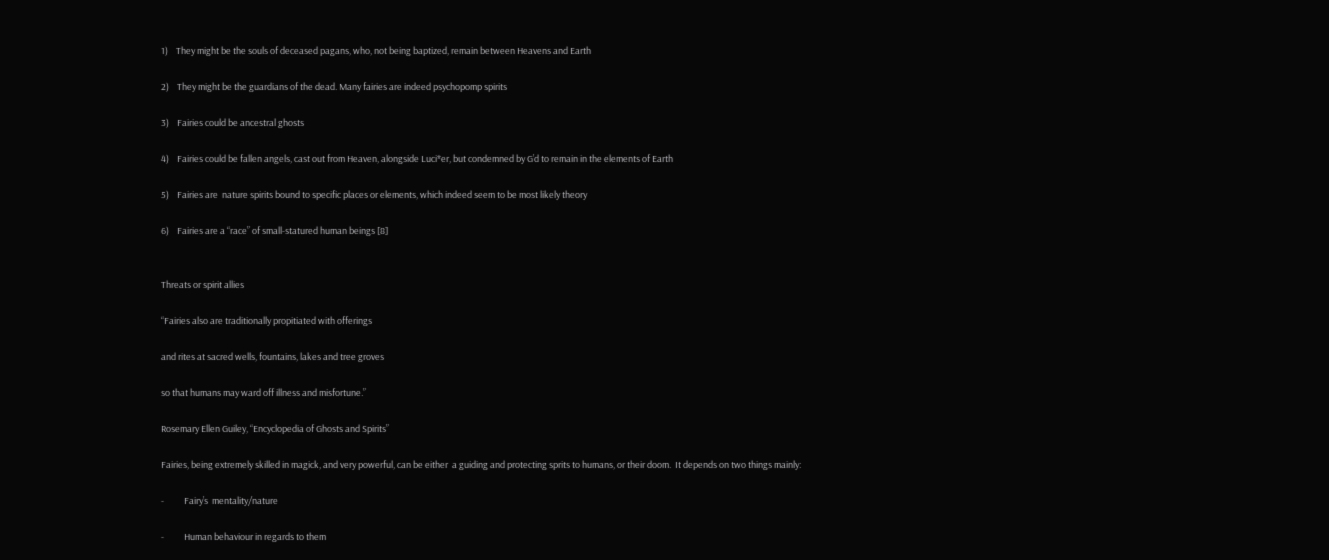1)    They might be the souls of deceased pagans, who, not being baptized, remain between Heavens and Earth

2)    They might be the guardians of the dead. Many fairies are indeed psychopomp spirits

3)    Fairies could be ancestral ghosts

4)    Fairies could be fallen angels, cast out from Heaven, alongside Luci*er, but condemned by G’d to remain in the elements of Earth

5)    Fairies are  nature spirits bound to specific places or elements, which indeed seem to be most likely theory

6)    Fairies are a “race” of small-statured human beings [8]


Threats or spirit allies

“Fairies also are traditionally propitiated with offerings

and rites at sacred wells, fountains, lakes and tree groves

so that humans may ward off illness and misfortune.”

Rosemary Ellen Guiley, “Encyclopedia of Ghosts and Spirits”

Fairies, being extremely skilled in magick, and very powerful, can be either  a guiding and protecting sprits to humans, or their doom.  It depends on two things mainly:

-          Fairy’s  mentality/nature

-          Human behaviour in regards to them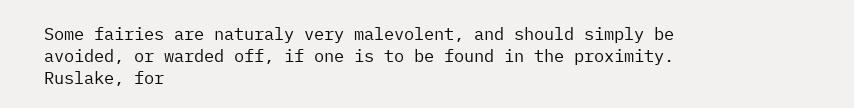Some fairies are naturaly very malevolent, and should simply be avoided, or warded off, if one is to be found in the proximity.  Ruslake, for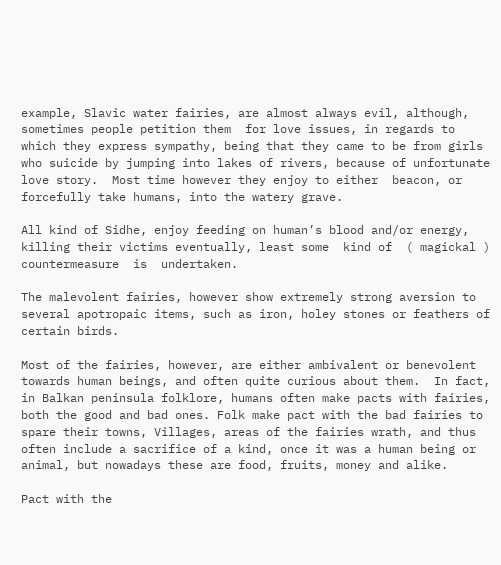example, Slavic water fairies, are almost always evil, although, sometimes people petition them  for love issues, in regards to which they express sympathy, being that they came to be from girls who suicide by jumping into lakes of rivers, because of unfortunate love story.  Most time however they enjoy to either  beacon, or forcefully take humans, into the watery grave.

All kind of Sidhe, enjoy feeding on human’s blood and/or energy,  killing their victims eventually, least some  kind of  ( magickal ) countermeasure  is  undertaken.

The malevolent fairies, however show extremely strong aversion to several apotropaic items, such as iron, holey stones or feathers of certain birds.

Most of the fairies, however, are either ambivalent or benevolent towards human beings, and often quite curious about them.  In fact, in Balkan peninsula folklore, humans often make pacts with fairies, both the good and bad ones. Folk make pact with the bad fairies to spare their towns, Villages, areas of the fairies wrath, and thus often include a sacrifice of a kind, once it was a human being or  animal, but nowadays these are food, fruits, money and alike.

Pact with the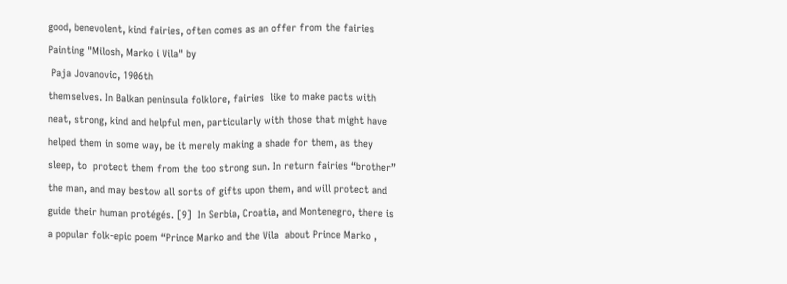good, benevolent, kind fairies, often comes as an offer from the fairies
Painting "Milosh, Marko i Vila" by
 Paja Jovanovic, 1906th
themselves. In Balkan peninsula folklore, fairies  like to make pacts with neat, strong, kind and helpful men, particularly with those that might have helped them in some way, be it merely making a shade for them, as they sleep, to  protect them from the too strong sun. In return fairies “brother” the man, and may bestow all sorts of gifts upon them, and will protect and guide their human protégés. [9]  In Serbia, Croatia, and Montenegro, there is a popular folk-epic poem “Prince Marko and the Vila  about Prince Marko ,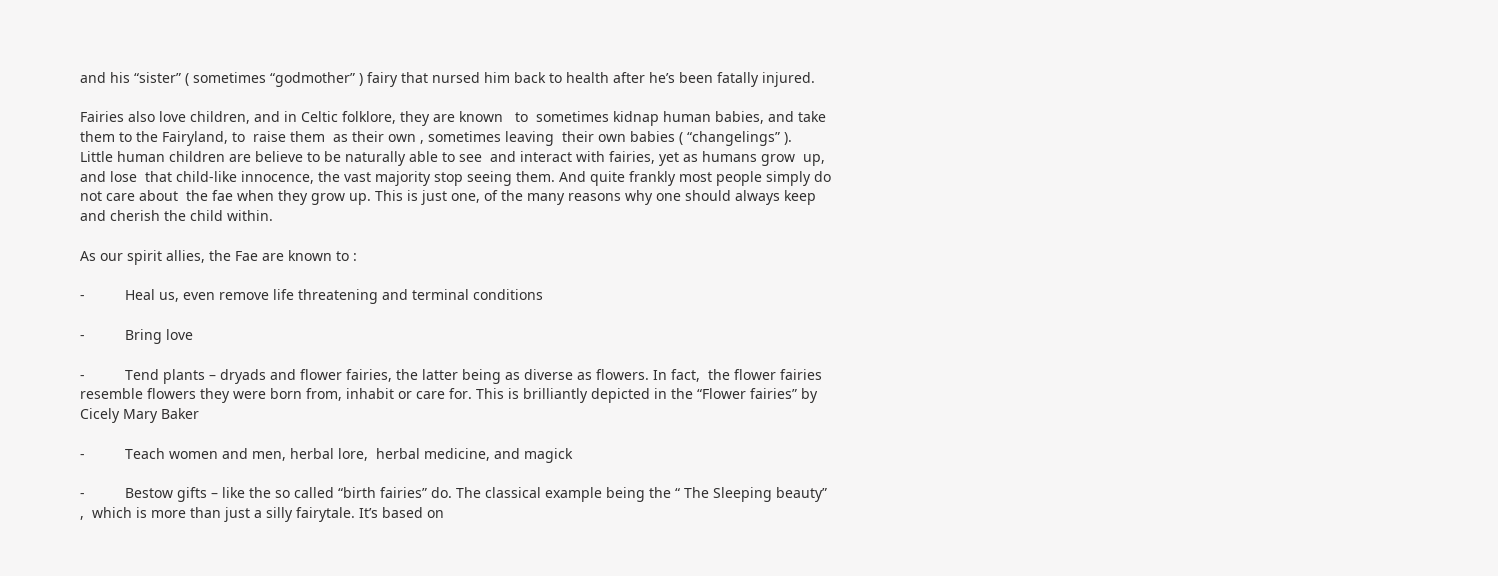and his “sister” ( sometimes “godmother” ) fairy that nursed him back to health after he’s been fatally injured.

Fairies also love children, and in Celtic folklore, they are known   to  sometimes kidnap human babies, and take them to the Fairyland, to  raise them  as their own , sometimes leaving  their own babies ( “changelings” ).  Little human children are believe to be naturally able to see  and interact with fairies, yet as humans grow  up, and lose  that child-like innocence, the vast majority stop seeing them. And quite frankly most people simply do not care about  the fae when they grow up. This is just one, of the many reasons why one should always keep and cherish the child within.

As our spirit allies, the Fae are known to :

-          Heal us, even remove life threatening and terminal conditions

-          Bring love

-          Tend plants – dryads and flower fairies, the latter being as diverse as flowers. In fact,  the flower fairies resemble flowers they were born from, inhabit or care for. This is brilliantly depicted in the “Flower fairies” by Cicely Mary Baker

-          Teach women and men, herbal lore,  herbal medicine, and magick

-          Bestow gifts – like the so called “birth fairies” do. The classical example being the “ The Sleeping beauty” ,  which is more than just a silly fairytale. It’s based on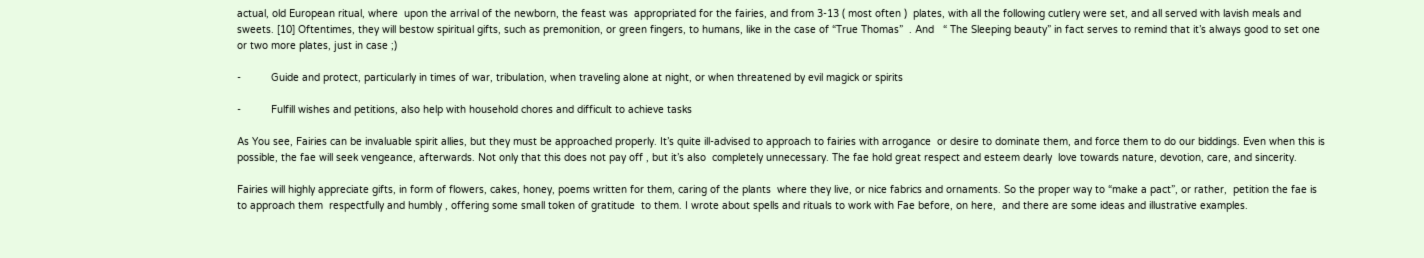actual, old European ritual, where  upon the arrival of the newborn, the feast was  appropriated for the fairies, and from 3-13 ( most often )  plates, with all the following cutlery were set, and all served with lavish meals and sweets. [10] Oftentimes, they will bestow spiritual gifts, such as premonition, or green fingers, to humans, like in the case of “True Thomas”  . And   “ The Sleeping beauty” in fact serves to remind that it’s always good to set one or two more plates, just in case ;)

-          Guide and protect, particularly in times of war, tribulation, when traveling alone at night, or when threatened by evil magick or spirits

-          Fulfill wishes and petitions, also help with household chores and difficult to achieve tasks

As You see, Fairies can be invaluable spirit allies, but they must be approached properly. It’s quite ill-advised to approach to fairies with arrogance  or desire to dominate them, and force them to do our biddings. Even when this is possible, the fae will seek vengeance, afterwards. Not only that this does not pay off , but it’s also  completely unnecessary. The fae hold great respect and esteem dearly  love towards nature, devotion, care, and sincerity.

Fairies will highly appreciate gifts, in form of flowers, cakes, honey, poems written for them, caring of the plants  where they live, or nice fabrics and ornaments. So the proper way to “make a pact”, or rather,  petition the fae is to approach them  respectfully and humbly , offering some small token of gratitude  to them. I wrote about spells and rituals to work with Fae before, on here,  and there are some ideas and illustrative examples.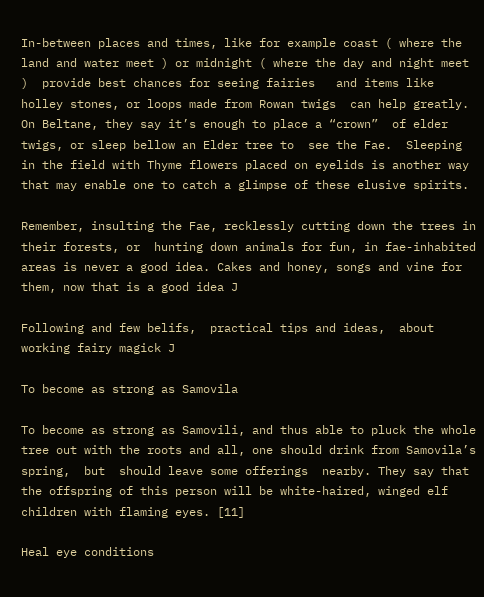In-between places and times, like for example coast ( where the land and water meet ) or midnight ( where the day and night meet )  provide best chances for seeing fairies   and items like holley stones, or loops made from Rowan twigs  can help greatly. On Beltane, they say it’s enough to place a “crown”  of elder twigs, or sleep bellow an Elder tree to  see the Fae.  Sleeping in the field with Thyme flowers placed on eyelids is another way that may enable one to catch a glimpse of these elusive spirits.

Remember, insulting the Fae, recklessly cutting down the trees in their forests, or  hunting down animals for fun, in fae-inhabited areas is never a good idea. Cakes and honey, songs and vine for them, now that is a good idea J

Following and few belifs,  practical tips and ideas,  about working fairy magick J

To become as strong as Samovila

To become as strong as Samovili, and thus able to pluck the whole tree out with the roots and all, one should drink from Samovila’s spring,  but  should leave some offerings  nearby. They say that the offspring of this person will be white-haired, winged elf children with flaming eyes. [11]

Heal eye conditions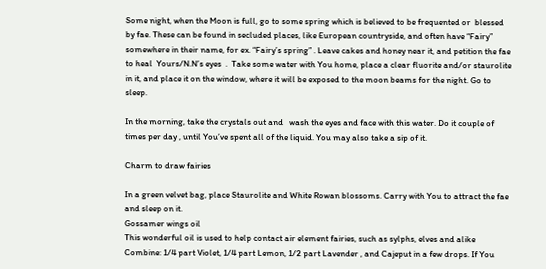Some night, when the Moon is full, go to some spring which is believed to be frequented or  blessed by fae. These can be found in secluded places, like European countryside, and often have “Fairy” somewhere in their name, for ex. “Fairy’s spring” . Leave cakes and honey near it, and petition the fae to heal  Yours/N.N’s eyes  .  Take some water with You home, place a clear fluorite and/or staurolite in it, and place it on the window, where it will be exposed to the moon beams for the night. Go to sleep.

In the morning, take the crystals out and   wash the eyes and face with this water. Do it couple of times per day , until You’ve spent all of the liquid. You may also take a sip of it.

Charm to draw fairies

In a green velvet bag, place Staurolite and White Rowan blossoms. Carry with You to attract the fae and sleep on it.
Gossamer wings oil
This wonderful oil is used to help contact air element fairies, such as sylphs, elves and alike
Combine: 1/4 part Violet, 1/4 part Lemon, 1/2 part Lavender , and Cajeput in a few drops. If You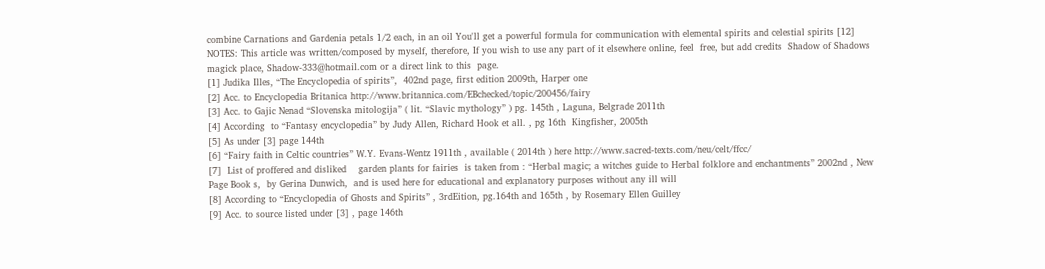combine Carnations and Gardenia petals 1/2 each, in an oil You'll get a powerful formula for communication with elemental spirits and celestial spirits [12]
NOTES: This article was written/composed by myself, therefore, If you wish to use any part of it elsewhere online, feel  free, but add credits  Shadow of Shadows magick place, Shadow-333@hotmail.com or a direct link to this  page.
[1] Judika Illes, “The Encyclopedia of spirits”,  402nd page, first edition 2009th, Harper one
[2] Acc. to Encyclopedia Britanica http://www.britannica.com/EBchecked/topic/200456/fairy
[3] Acc. to Gajic Nenad “Slovenska mitologija” ( lit. “Slavic mythology” ) pg. 145th , Laguna, Belgrade 2011th
[4] According  to “Fantasy encyclopedia” by Judy Allen, Richard Hook et all. , pg 16th  Kingfisher, 2005th
[5] As under [3] page 144th
[6] “Fairy faith in Celtic countries” W.Y. Evans-Wentz 1911th , available ( 2014th ) here http://www.sacred-texts.com/neu/celt/ffcc/
[7]  List of proffered and disliked    garden plants for fairies  is taken from : “Herbal magic; a witches guide to Herbal folklore and enchantments” 2002nd , New Page Book s,  by Gerina Dunwich,  and is used here for educational and explanatory purposes without any ill will
[8] According to “Encyclopedia of Ghosts and Spirits” , 3rdEition, pg.164th and 165th , by Rosemary Ellen Guilley
[9] Acc. to source listed under [3] , page 146th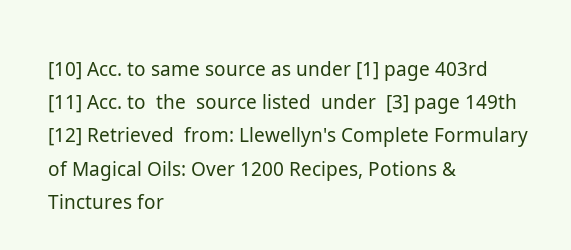[10] Acc. to same source as under [1] page 403rd
[11] Acc. to  the  source listed  under  [3] page 149th
[12] Retrieved  from: Llewellyn's Complete Formulary of Magical Oils: Over 1200 Recipes, Potions & Tinctures for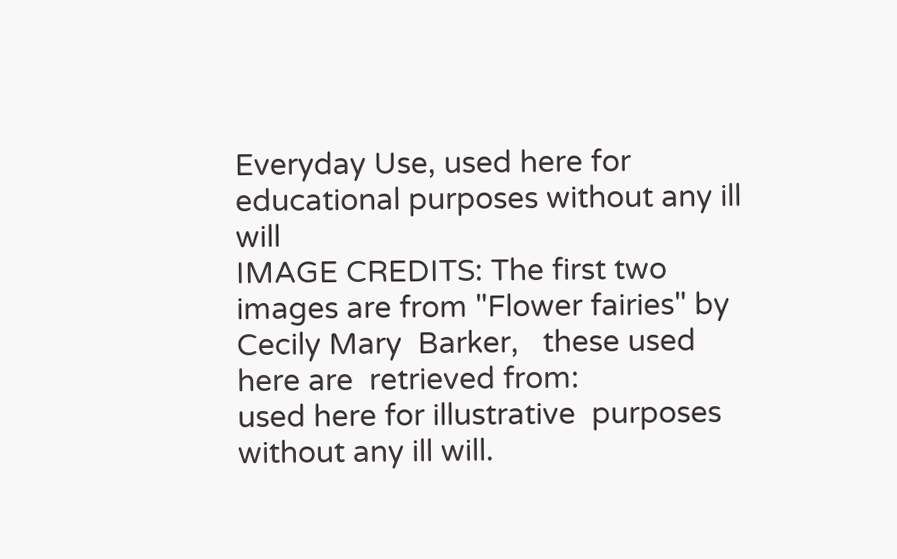Everyday Use, used here for educational purposes without any ill will
IMAGE CREDITS: The first two images are from "Flower fairies" by Cecily Mary  Barker,   these used here are  retrieved from:
used here for illustrative  purposes without any ill will.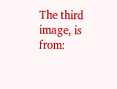The third image, is from: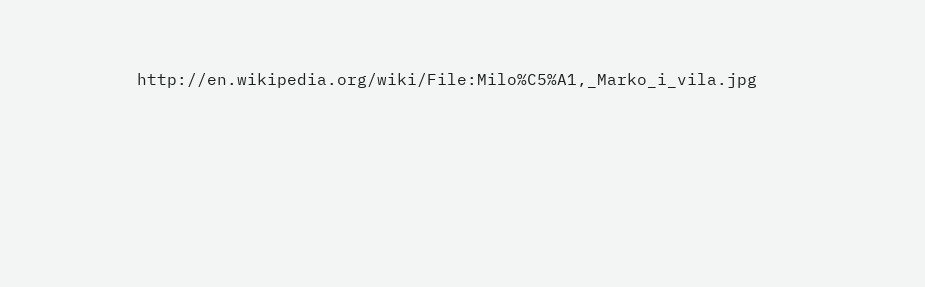http://en.wikipedia.org/wiki/File:Milo%C5%A1,_Marko_i_vila.jpg